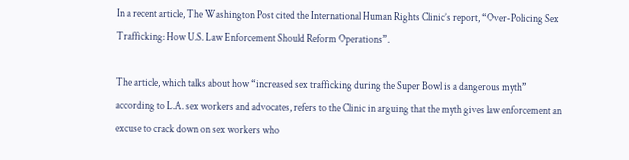In a recent article, The Washington Post cited the International Human Rights Clinic’s report, “Over-Policing Sex Trafficking: How U.S. Law Enforcement Should Reform Operations”.

The article, which talks about how “increased sex trafficking during the Super Bowl is a dangerous myth” according to L.A. sex workers and advocates, refers to the Clinic in arguing that the myth gives law enforcement an excuse to crack down on sex workers who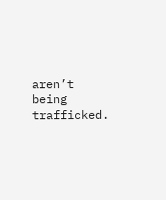aren’t being trafficked.